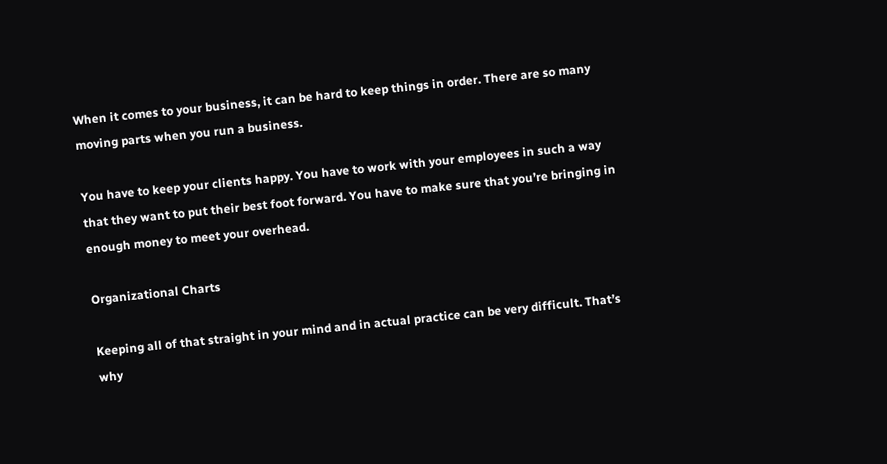When it comes to your business, it can be hard to keep things in order. There are so many moving parts when you run a business.

You have to keep your clients happy. You have to work with your employees in such a way that they want to put their best foot forward. You have to make sure that you’re bringing in enough money to meet your overhead.

Organizational Charts

Keeping all of that straight in your mind and in actual practice can be very difficult. That’s why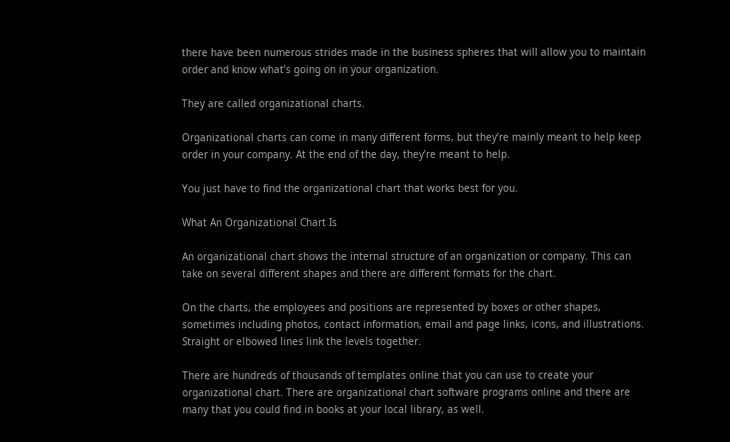there have been numerous strides made in the business spheres that will allow you to maintain order and know what’s going on in your organization.

They are called organizational charts.

Organizational charts can come in many different forms, but they’re mainly meant to help keep order in your company. At the end of the day, they’re meant to help.

You just have to find the organizational chart that works best for you.

What An Organizational Chart Is

An organizational chart shows the internal structure of an organization or company. This can take on several different shapes and there are different formats for the chart.

On the charts, the employees and positions are represented by boxes or other shapes, sometimes including photos, contact information, email and page links, icons, and illustrations. Straight or elbowed lines link the levels together.

There are hundreds of thousands of templates online that you can use to create your organizational chart. There are organizational chart software programs online and there are many that you could find in books at your local library, as well.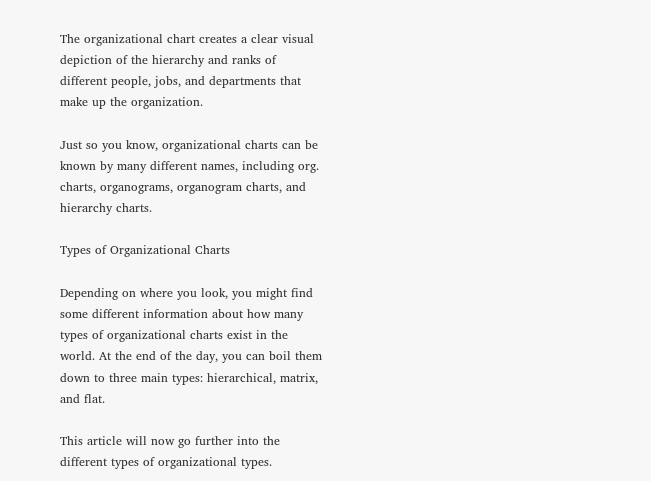The organizational chart creates a clear visual depiction of the hierarchy and ranks of different people, jobs, and departments that make up the organization.

Just so you know, organizational charts can be known by many different names, including org. charts, organograms, organogram charts, and hierarchy charts.

Types of Organizational Charts

Depending on where you look, you might find some different information about how many types of organizational charts exist in the world. At the end of the day, you can boil them down to three main types: hierarchical, matrix, and flat.

This article will now go further into the different types of organizational types.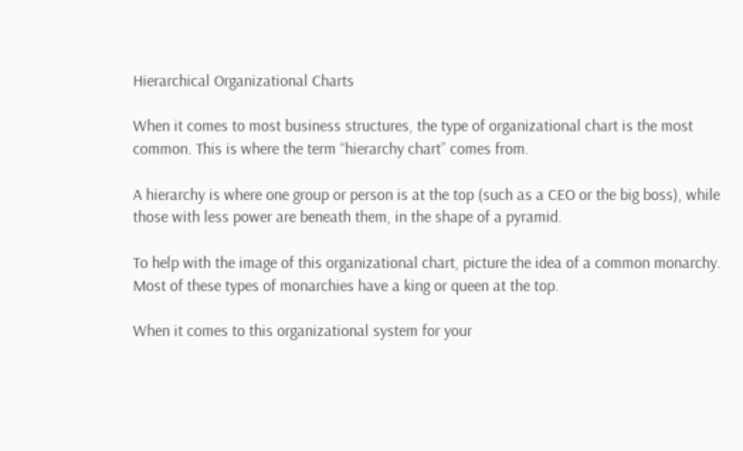Hierarchical Organizational Charts

When it comes to most business structures, the type of organizational chart is the most common. This is where the term “hierarchy chart” comes from.

A hierarchy is where one group or person is at the top (such as a CEO or the big boss), while those with less power are beneath them, in the shape of a pyramid.

To help with the image of this organizational chart, picture the idea of a common monarchy. Most of these types of monarchies have a king or queen at the top.

When it comes to this organizational system for your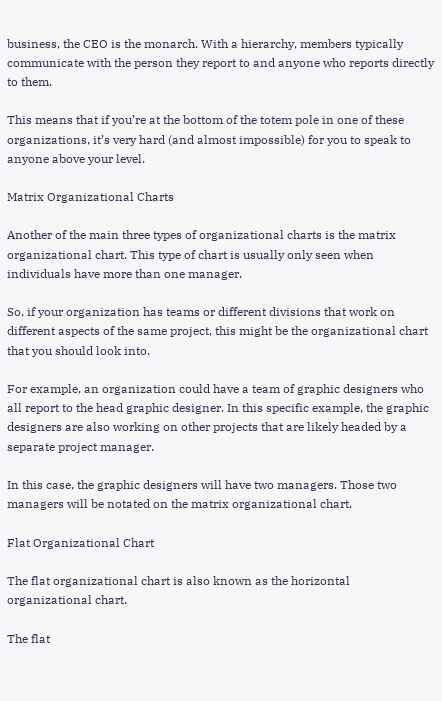business, the CEO is the monarch. With a hierarchy, members typically communicate with the person they report to and anyone who reports directly to them.

This means that if you’re at the bottom of the totem pole in one of these organizations, it’s very hard (and almost impossible) for you to speak to anyone above your level.

Matrix Organizational Charts

Another of the main three types of organizational charts is the matrix organizational chart. This type of chart is usually only seen when individuals have more than one manager.

So, if your organization has teams or different divisions that work on different aspects of the same project, this might be the organizational chart that you should look into.

For example, an organization could have a team of graphic designers who all report to the head graphic designer. In this specific example, the graphic designers are also working on other projects that are likely headed by a separate project manager.

In this case, the graphic designers will have two managers. Those two managers will be notated on the matrix organizational chart.

Flat Organizational Chart

The flat organizational chart is also known as the horizontal organizational chart.

The flat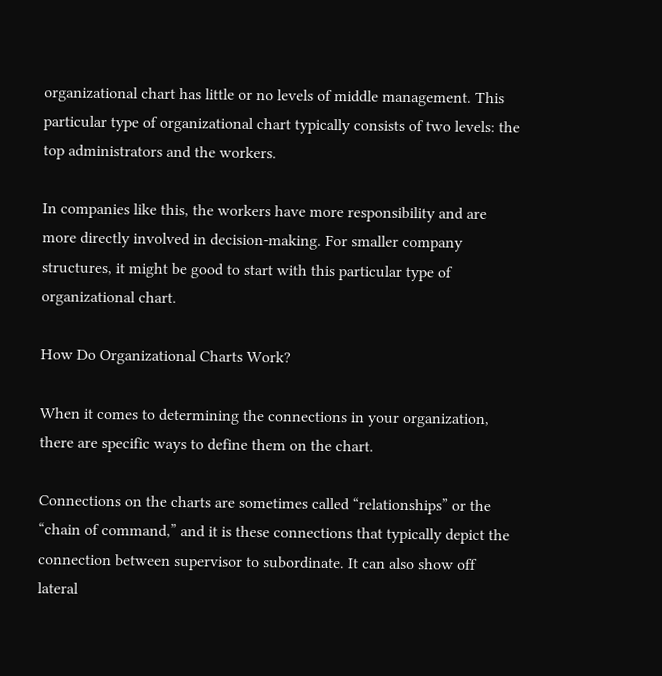organizational chart has little or no levels of middle management. This particular type of organizational chart typically consists of two levels: the top administrators and the workers.

In companies like this, the workers have more responsibility and are more directly involved in decision-making. For smaller company structures, it might be good to start with this particular type of organizational chart.

How Do Organizational Charts Work?

When it comes to determining the connections in your organization, there are specific ways to define them on the chart.

Connections on the charts are sometimes called “relationships” or the “chain of command,” and it is these connections that typically depict the connection between supervisor to subordinate. It can also show off lateral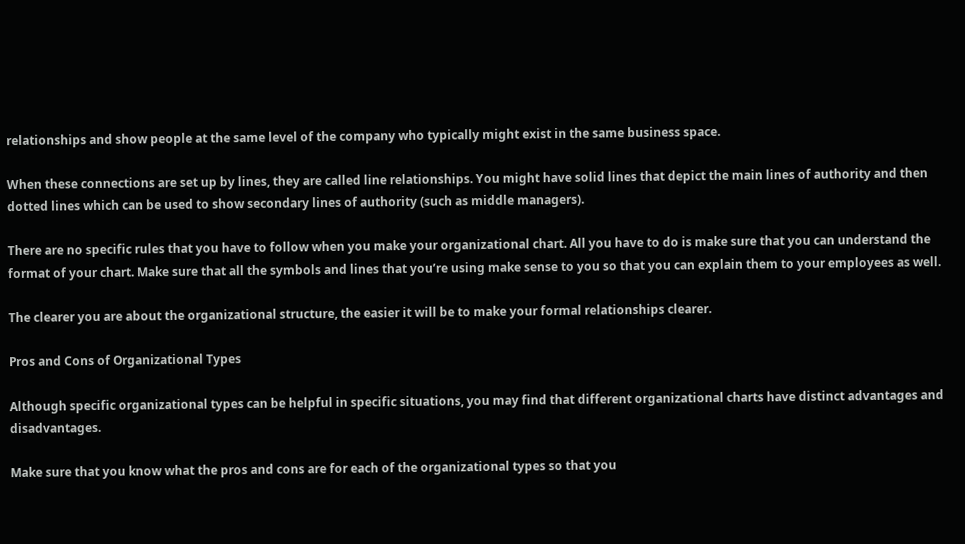relationships and show people at the same level of the company who typically might exist in the same business space.

When these connections are set up by lines, they are called line relationships. You might have solid lines that depict the main lines of authority and then dotted lines which can be used to show secondary lines of authority (such as middle managers).

There are no specific rules that you have to follow when you make your organizational chart. All you have to do is make sure that you can understand the format of your chart. Make sure that all the symbols and lines that you’re using make sense to you so that you can explain them to your employees as well.

The clearer you are about the organizational structure, the easier it will be to make your formal relationships clearer.

Pros and Cons of Organizational Types

Although specific organizational types can be helpful in specific situations, you may find that different organizational charts have distinct advantages and disadvantages.

Make sure that you know what the pros and cons are for each of the organizational types so that you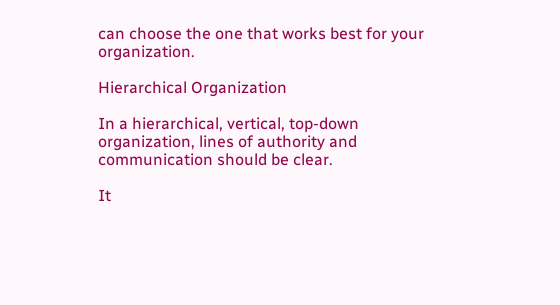can choose the one that works best for your organization.

Hierarchical Organization

In a hierarchical, vertical, top-down organization, lines of authority and communication should be clear.

It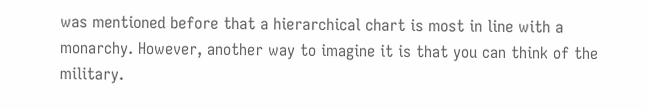was mentioned before that a hierarchical chart is most in line with a monarchy. However, another way to imagine it is that you can think of the military.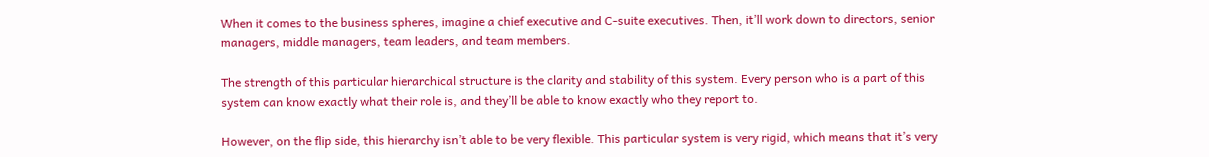When it comes to the business spheres, imagine a chief executive and C-suite executives. Then, it’ll work down to directors, senior managers, middle managers, team leaders, and team members.

The strength of this particular hierarchical structure is the clarity and stability of this system. Every person who is a part of this system can know exactly what their role is, and they’ll be able to know exactly who they report to.

However, on the flip side, this hierarchy isn’t able to be very flexible. This particular system is very rigid, which means that it’s very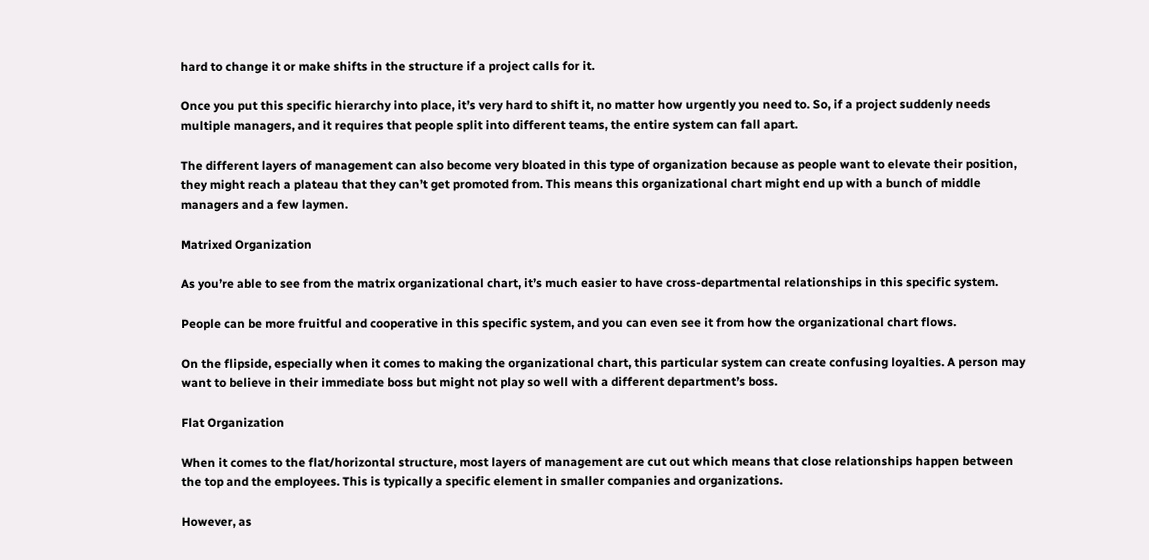hard to change it or make shifts in the structure if a project calls for it.

Once you put this specific hierarchy into place, it’s very hard to shift it, no matter how urgently you need to. So, if a project suddenly needs multiple managers, and it requires that people split into different teams, the entire system can fall apart.

The different layers of management can also become very bloated in this type of organization because as people want to elevate their position, they might reach a plateau that they can’t get promoted from. This means this organizational chart might end up with a bunch of middle managers and a few laymen.

Matrixed Organization

As you’re able to see from the matrix organizational chart, it’s much easier to have cross-departmental relationships in this specific system.

People can be more fruitful and cooperative in this specific system, and you can even see it from how the organizational chart flows.

On the flipside, especially when it comes to making the organizational chart, this particular system can create confusing loyalties. A person may want to believe in their immediate boss but might not play so well with a different department’s boss.

Flat Organization

When it comes to the flat/horizontal structure, most layers of management are cut out which means that close relationships happen between the top and the employees. This is typically a specific element in smaller companies and organizations.

However, as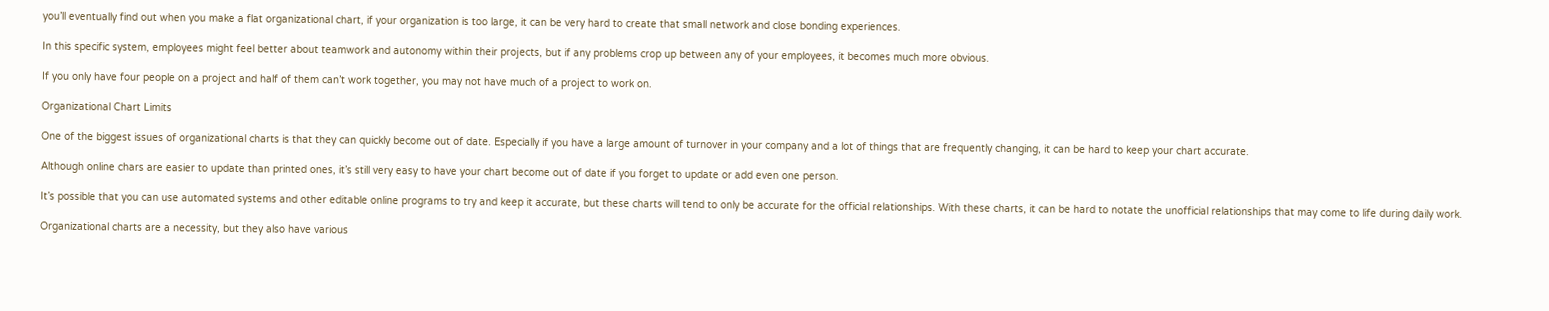you’ll eventually find out when you make a flat organizational chart, if your organization is too large, it can be very hard to create that small network and close bonding experiences.

In this specific system, employees might feel better about teamwork and autonomy within their projects, but if any problems crop up between any of your employees, it becomes much more obvious.

If you only have four people on a project and half of them can’t work together, you may not have much of a project to work on.

Organizational Chart Limits

One of the biggest issues of organizational charts is that they can quickly become out of date. Especially if you have a large amount of turnover in your company and a lot of things that are frequently changing, it can be hard to keep your chart accurate.

Although online chars are easier to update than printed ones, it’s still very easy to have your chart become out of date if you forget to update or add even one person.

It’s possible that you can use automated systems and other editable online programs to try and keep it accurate, but these charts will tend to only be accurate for the official relationships. With these charts, it can be hard to notate the unofficial relationships that may come to life during daily work.

Organizational charts are a necessity, but they also have various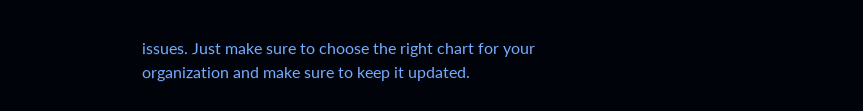issues. Just make sure to choose the right chart for your organization and make sure to keep it updated.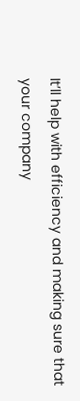It’ll help with efficiency and making sure that your company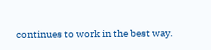continues to work in the best way.